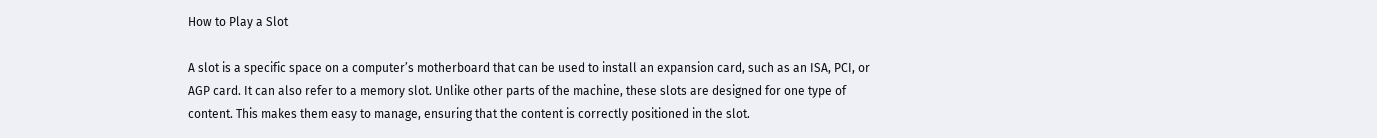How to Play a Slot

A slot is a specific space on a computer’s motherboard that can be used to install an expansion card, such as an ISA, PCI, or AGP card. It can also refer to a memory slot. Unlike other parts of the machine, these slots are designed for one type of content. This makes them easy to manage, ensuring that the content is correctly positioned in the slot.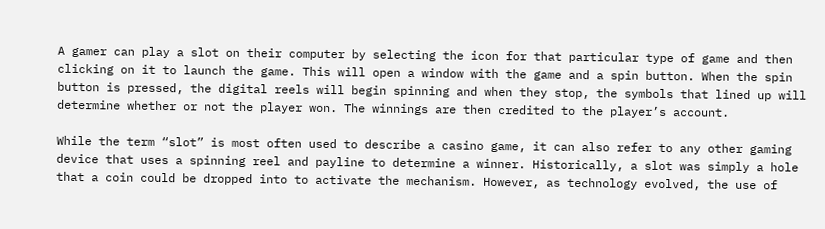A gamer can play a slot on their computer by selecting the icon for that particular type of game and then clicking on it to launch the game. This will open a window with the game and a spin button. When the spin button is pressed, the digital reels will begin spinning and when they stop, the symbols that lined up will determine whether or not the player won. The winnings are then credited to the player’s account.

While the term “slot” is most often used to describe a casino game, it can also refer to any other gaming device that uses a spinning reel and payline to determine a winner. Historically, a slot was simply a hole that a coin could be dropped into to activate the mechanism. However, as technology evolved, the use of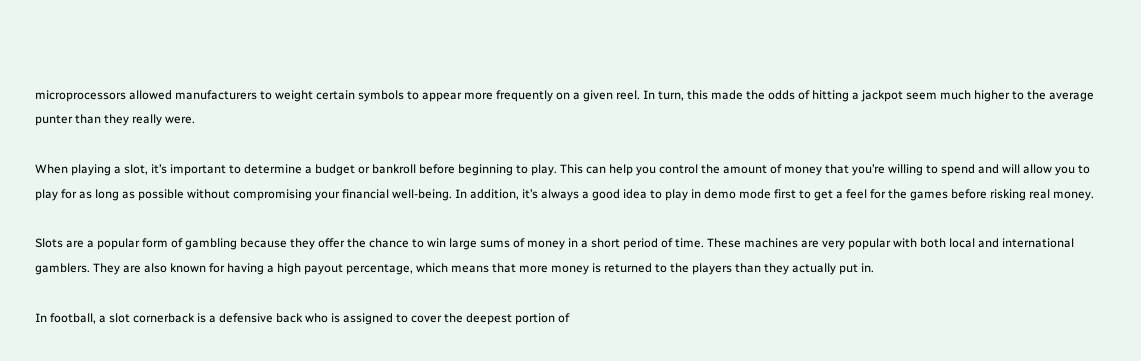microprocessors allowed manufacturers to weight certain symbols to appear more frequently on a given reel. In turn, this made the odds of hitting a jackpot seem much higher to the average punter than they really were.

When playing a slot, it’s important to determine a budget or bankroll before beginning to play. This can help you control the amount of money that you’re willing to spend and will allow you to play for as long as possible without compromising your financial well-being. In addition, it’s always a good idea to play in demo mode first to get a feel for the games before risking real money.

Slots are a popular form of gambling because they offer the chance to win large sums of money in a short period of time. These machines are very popular with both local and international gamblers. They are also known for having a high payout percentage, which means that more money is returned to the players than they actually put in.

In football, a slot cornerback is a defensive back who is assigned to cover the deepest portion of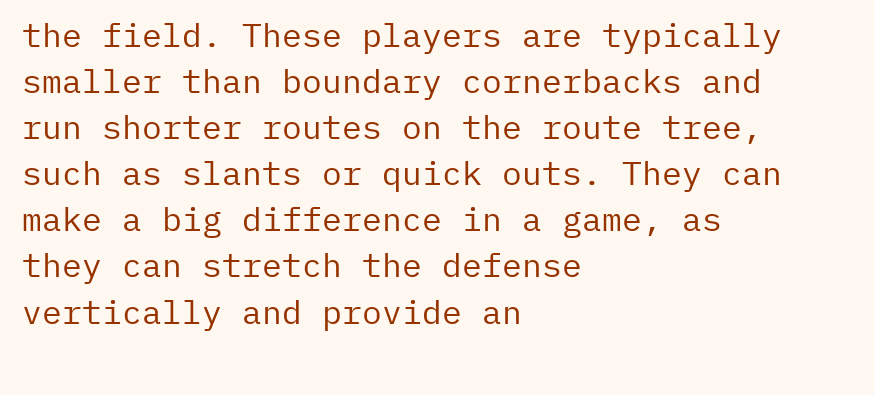the field. These players are typically smaller than boundary cornerbacks and run shorter routes on the route tree, such as slants or quick outs. They can make a big difference in a game, as they can stretch the defense vertically and provide an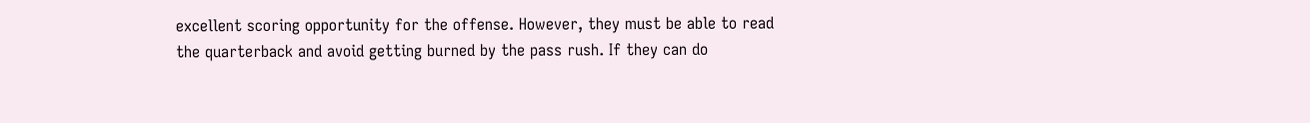excellent scoring opportunity for the offense. However, they must be able to read the quarterback and avoid getting burned by the pass rush. If they can do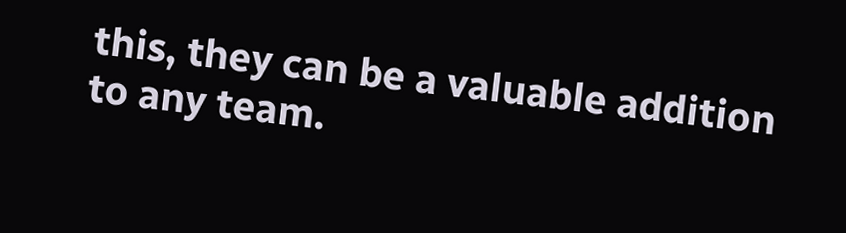this, they can be a valuable addition to any team.